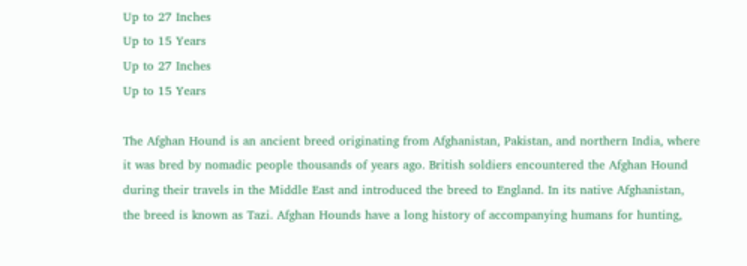Up to 27 Inches
Up to 15 Years
Up to 27 Inches
Up to 15 Years

The Afghan Hound is an ancient breed originating from Afghanistan, Pakistan, and northern India, where it was bred by nomadic people thousands of years ago. British soldiers encountered the Afghan Hound during their travels in the Middle East and introduced the breed to England. In its native Afghanistan, the breed is known as Tazi. Afghan Hounds have a long history of accompanying humans for hunting,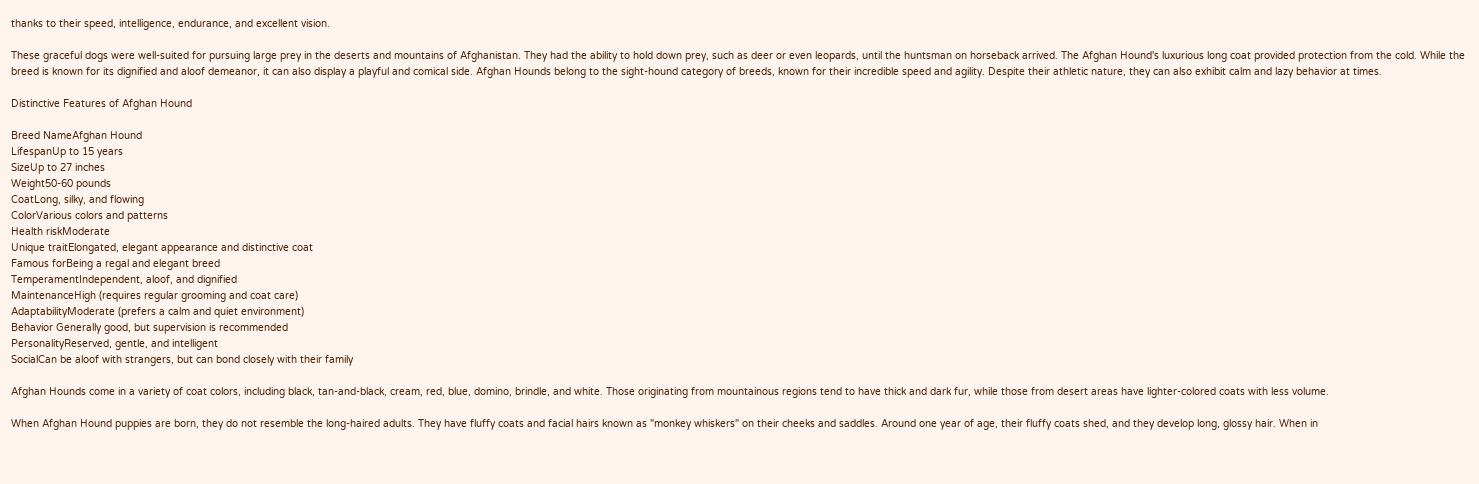thanks to their speed, intelligence, endurance, and excellent vision.

These graceful dogs were well-suited for pursuing large prey in the deserts and mountains of Afghanistan. They had the ability to hold down prey, such as deer or even leopards, until the huntsman on horseback arrived. The Afghan Hound's luxurious long coat provided protection from the cold. While the breed is known for its dignified and aloof demeanor, it can also display a playful and comical side. Afghan Hounds belong to the sight-hound category of breeds, known for their incredible speed and agility. Despite their athletic nature, they can also exhibit calm and lazy behavior at times.

Distinctive Features of Afghan Hound

Breed NameAfghan Hound
LifespanUp to 15 years
SizeUp to 27 inches
Weight50-60 pounds
CoatLong, silky, and flowing
ColorVarious colors and patterns
Health riskModerate
Unique traitElongated, elegant appearance and distinctive coat
Famous forBeing a regal and elegant breed
TemperamentIndependent, aloof, and dignified
MaintenanceHigh (requires regular grooming and coat care)
AdaptabilityModerate (prefers a calm and quiet environment)
Behavior Generally good, but supervision is recommended
PersonalityReserved, gentle, and intelligent
SocialCan be aloof with strangers, but can bond closely with their family

Afghan Hounds come in a variety of coat colors, including black, tan-and-black, cream, red, blue, domino, brindle, and white. Those originating from mountainous regions tend to have thick and dark fur, while those from desert areas have lighter-colored coats with less volume.

When Afghan Hound puppies are born, they do not resemble the long-haired adults. They have fluffy coats and facial hairs known as "monkey whiskers" on their cheeks and saddles. Around one year of age, their fluffy coats shed, and they develop long, glossy hair. When in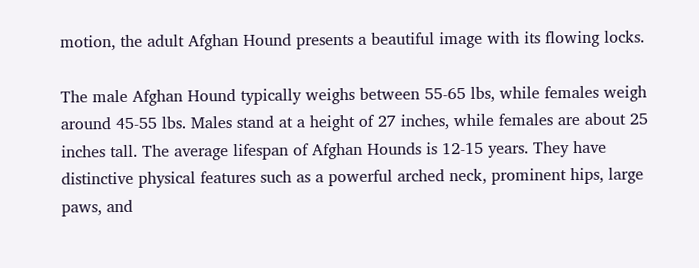motion, the adult Afghan Hound presents a beautiful image with its flowing locks.

The male Afghan Hound typically weighs between 55-65 lbs, while females weigh around 45-55 lbs. Males stand at a height of 27 inches, while females are about 25 inches tall. The average lifespan of Afghan Hounds is 12-15 years. They have distinctive physical features such as a powerful arched neck, prominent hips, large paws, and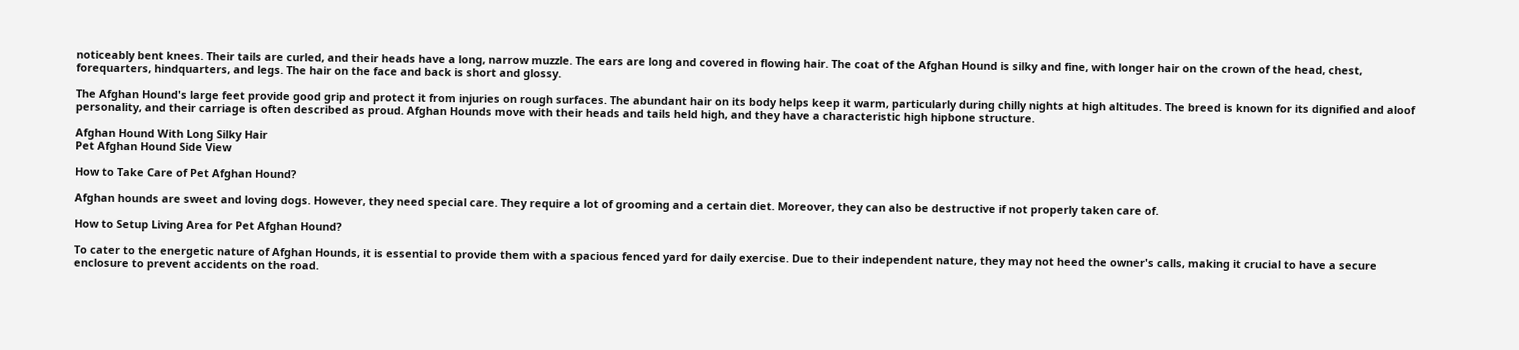noticeably bent knees. Their tails are curled, and their heads have a long, narrow muzzle. The ears are long and covered in flowing hair. The coat of the Afghan Hound is silky and fine, with longer hair on the crown of the head, chest, forequarters, hindquarters, and legs. The hair on the face and back is short and glossy.

The Afghan Hound's large feet provide good grip and protect it from injuries on rough surfaces. The abundant hair on its body helps keep it warm, particularly during chilly nights at high altitudes. The breed is known for its dignified and aloof personality, and their carriage is often described as proud. Afghan Hounds move with their heads and tails held high, and they have a characteristic high hipbone structure.

Afghan Hound With Long Silky Hair
Pet Afghan Hound Side View

How to Take Care of Pet Afghan Hound?

Afghan hounds are sweet and loving dogs. However, they need special care. They require a lot of grooming and a certain diet. Moreover, they can also be destructive if not properly taken care of.

How to Setup Living Area for Pet Afghan Hound?

To cater to the energetic nature of Afghan Hounds, it is essential to provide them with a spacious fenced yard for daily exercise. Due to their independent nature, they may not heed the owner's calls, making it crucial to have a secure enclosure to prevent accidents on the road.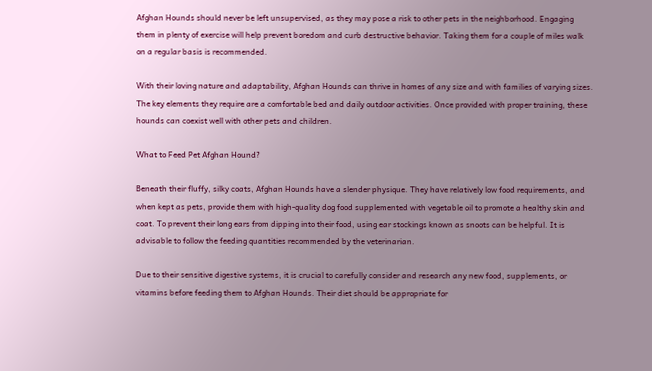Afghan Hounds should never be left unsupervised, as they may pose a risk to other pets in the neighborhood. Engaging them in plenty of exercise will help prevent boredom and curb destructive behavior. Taking them for a couple of miles walk on a regular basis is recommended.

With their loving nature and adaptability, Afghan Hounds can thrive in homes of any size and with families of varying sizes. The key elements they require are a comfortable bed and daily outdoor activities. Once provided with proper training, these hounds can coexist well with other pets and children.

What to Feed Pet Afghan Hound?

Beneath their fluffy, silky coats, Afghan Hounds have a slender physique. They have relatively low food requirements, and when kept as pets, provide them with high-quality dog food supplemented with vegetable oil to promote a healthy skin and coat. To prevent their long ears from dipping into their food, using ear stockings known as snoots can be helpful. It is advisable to follow the feeding quantities recommended by the veterinarian.

Due to their sensitive digestive systems, it is crucial to carefully consider and research any new food, supplements, or vitamins before feeding them to Afghan Hounds. Their diet should be appropriate for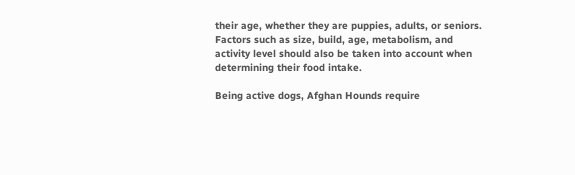their age, whether they are puppies, adults, or seniors. Factors such as size, build, age, metabolism, and activity level should also be taken into account when determining their food intake.

Being active dogs, Afghan Hounds require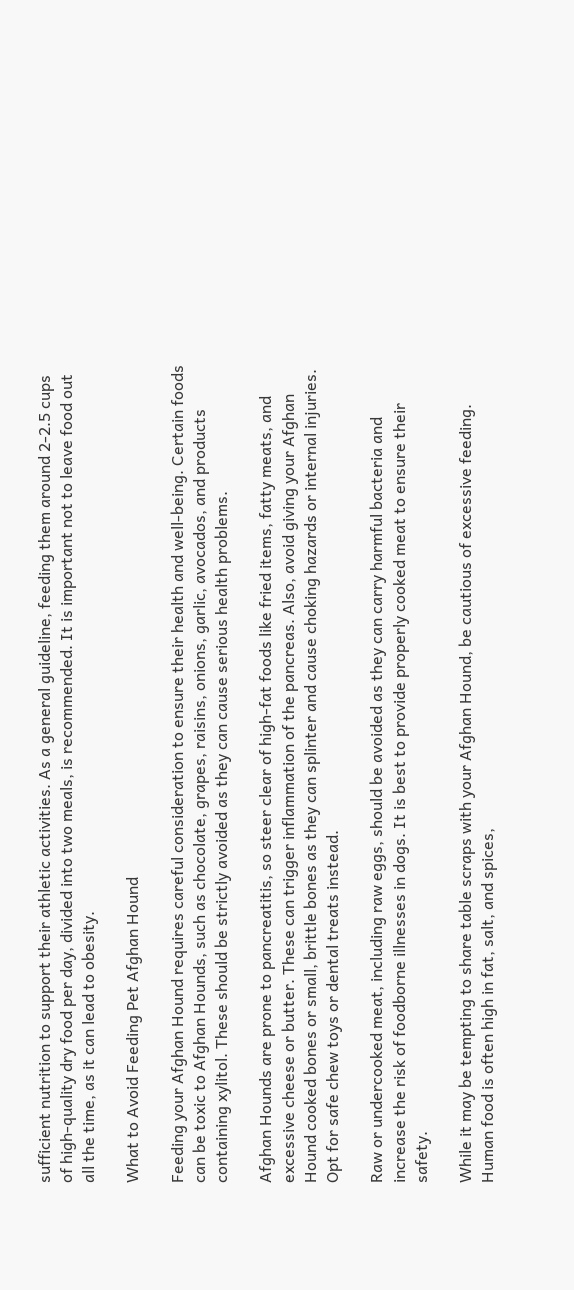sufficient nutrition to support their athletic activities. As a general guideline, feeding them around 2-2.5 cups of high-quality dry food per day, divided into two meals, is recommended. It is important not to leave food out all the time, as it can lead to obesity.

What to Avoid Feeding Pet Afghan Hound

Feeding your Afghan Hound requires careful consideration to ensure their health and well-being. Certain foods can be toxic to Afghan Hounds, such as chocolate, grapes, raisins, onions, garlic, avocados, and products containing xylitol. These should be strictly avoided as they can cause serious health problems.

Afghan Hounds are prone to pancreatitis, so steer clear of high-fat foods like fried items, fatty meats, and excessive cheese or butter. These can trigger inflammation of the pancreas. Also, avoid giving your Afghan Hound cooked bones or small, brittle bones as they can splinter and cause choking hazards or internal injuries. Opt for safe chew toys or dental treats instead.

Raw or undercooked meat, including raw eggs, should be avoided as they can carry harmful bacteria and increase the risk of foodborne illnesses in dogs. It is best to provide properly cooked meat to ensure their safety.

While it may be tempting to share table scraps with your Afghan Hound, be cautious of excessive feeding. Human food is often high in fat, salt, and spices,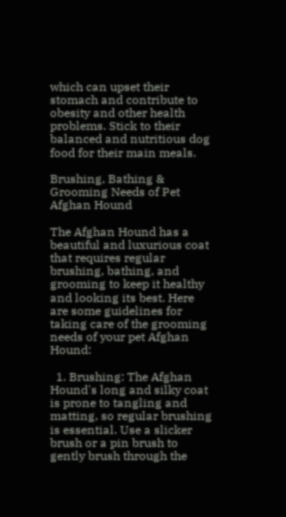which can upset their stomach and contribute to obesity and other health problems. Stick to their balanced and nutritious dog food for their main meals.

Brushing, Bathing & Grooming Needs of Pet Afghan Hound

The Afghan Hound has a beautiful and luxurious coat that requires regular brushing, bathing, and grooming to keep it healthy and looking its best. Here are some guidelines for taking care of the grooming needs of your pet Afghan Hound:

  1. Brushing: The Afghan Hound's long and silky coat is prone to tangling and matting, so regular brushing is essential. Use a slicker brush or a pin brush to gently brush through the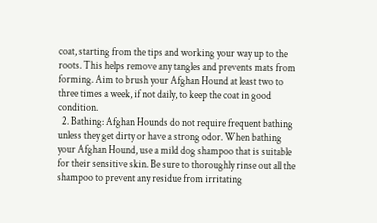coat, starting from the tips and working your way up to the roots. This helps remove any tangles and prevents mats from forming. Aim to brush your Afghan Hound at least two to three times a week, if not daily, to keep the coat in good condition.
  2. Bathing: Afghan Hounds do not require frequent bathing unless they get dirty or have a strong odor. When bathing your Afghan Hound, use a mild dog shampoo that is suitable for their sensitive skin. Be sure to thoroughly rinse out all the shampoo to prevent any residue from irritating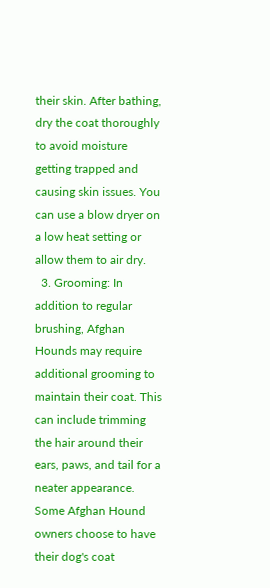their skin. After bathing, dry the coat thoroughly to avoid moisture getting trapped and causing skin issues. You can use a blow dryer on a low heat setting or allow them to air dry.
  3. Grooming: In addition to regular brushing, Afghan Hounds may require additional grooming to maintain their coat. This can include trimming the hair around their ears, paws, and tail for a neater appearance. Some Afghan Hound owners choose to have their dog's coat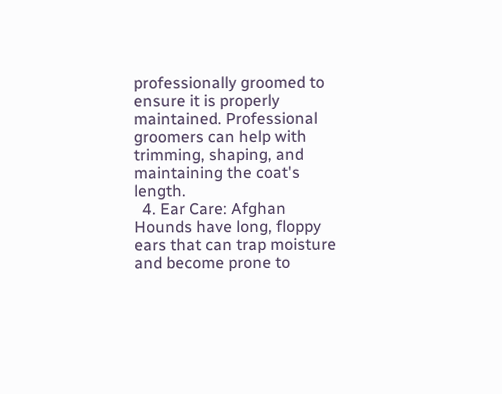professionally groomed to ensure it is properly maintained. Professional groomers can help with trimming, shaping, and maintaining the coat's length.
  4. Ear Care: Afghan Hounds have long, floppy ears that can trap moisture and become prone to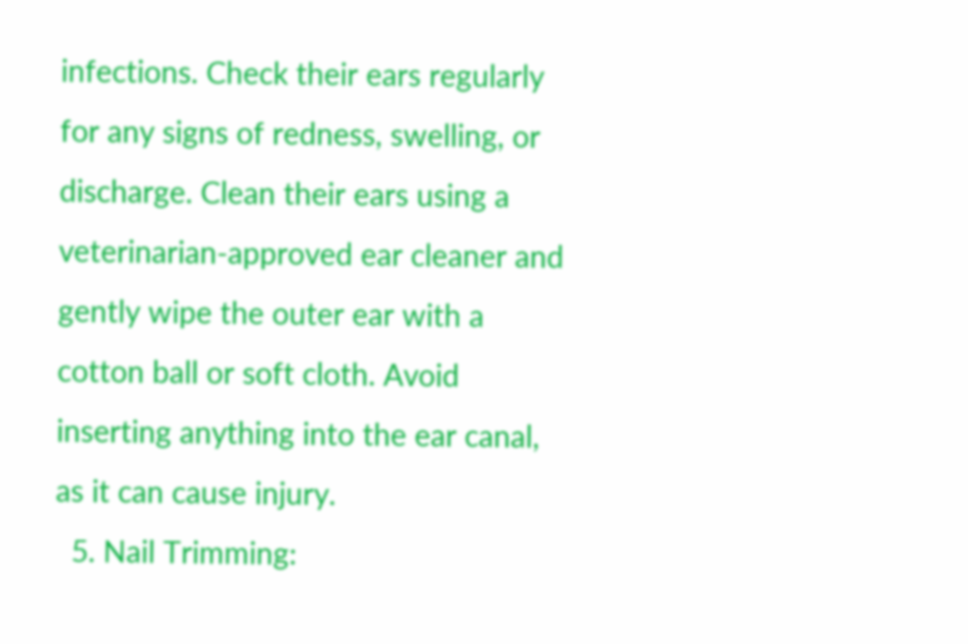infections. Check their ears regularly for any signs of redness, swelling, or discharge. Clean their ears using a veterinarian-approved ear cleaner and gently wipe the outer ear with a cotton ball or soft cloth. Avoid inserting anything into the ear canal, as it can cause injury.
  5. Nail Trimming: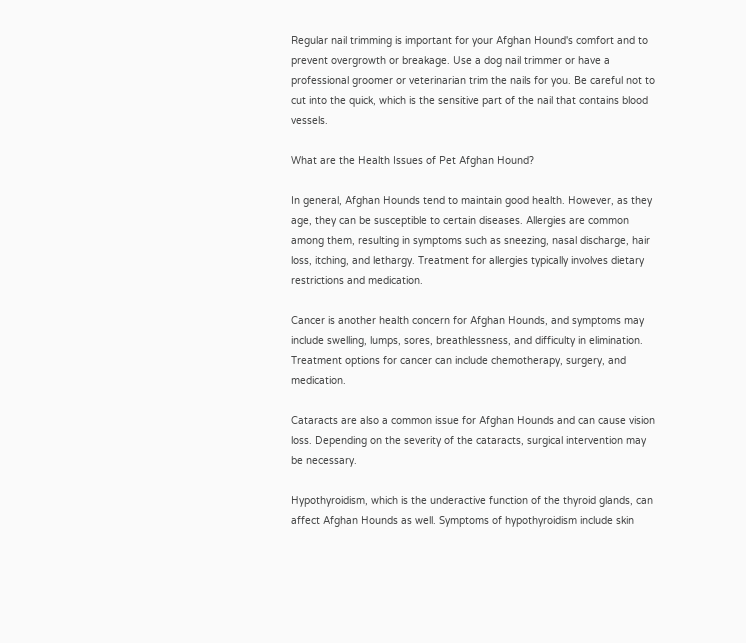Regular nail trimming is important for your Afghan Hound's comfort and to prevent overgrowth or breakage. Use a dog nail trimmer or have a professional groomer or veterinarian trim the nails for you. Be careful not to cut into the quick, which is the sensitive part of the nail that contains blood vessels.

What are the Health Issues of Pet Afghan Hound?

In general, Afghan Hounds tend to maintain good health. However, as they age, they can be susceptible to certain diseases. Allergies are common among them, resulting in symptoms such as sneezing, nasal discharge, hair loss, itching, and lethargy. Treatment for allergies typically involves dietary restrictions and medication.

Cancer is another health concern for Afghan Hounds, and symptoms may include swelling, lumps, sores, breathlessness, and difficulty in elimination. Treatment options for cancer can include chemotherapy, surgery, and medication.

Cataracts are also a common issue for Afghan Hounds and can cause vision loss. Depending on the severity of the cataracts, surgical intervention may be necessary.

Hypothyroidism, which is the underactive function of the thyroid glands, can affect Afghan Hounds as well. Symptoms of hypothyroidism include skin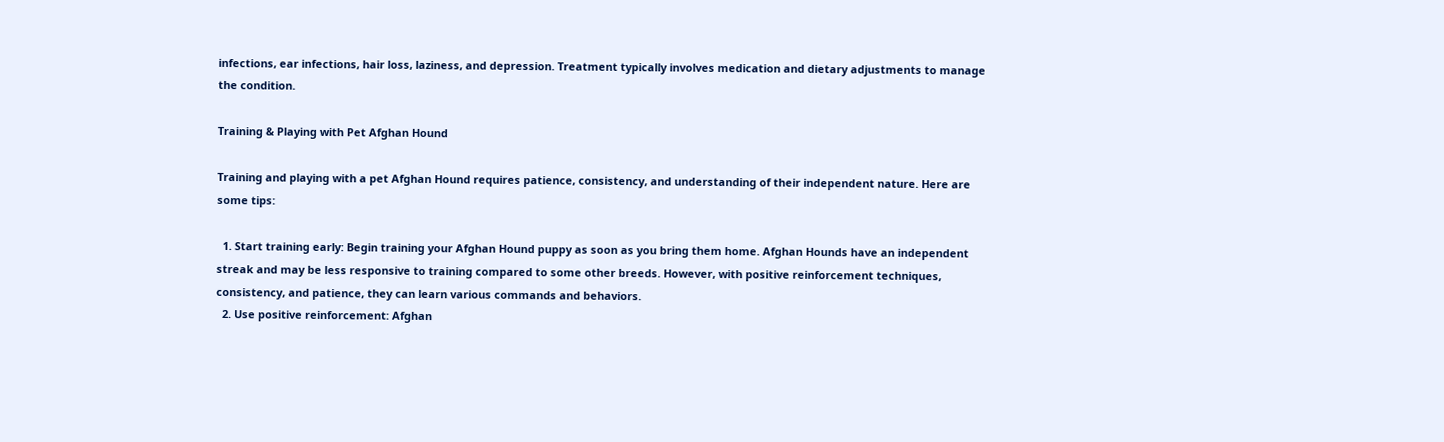infections, ear infections, hair loss, laziness, and depression. Treatment typically involves medication and dietary adjustments to manage the condition.

Training & Playing with Pet Afghan Hound

Training and playing with a pet Afghan Hound requires patience, consistency, and understanding of their independent nature. Here are some tips:

  1. Start training early: Begin training your Afghan Hound puppy as soon as you bring them home. Afghan Hounds have an independent streak and may be less responsive to training compared to some other breeds. However, with positive reinforcement techniques, consistency, and patience, they can learn various commands and behaviors.
  2. Use positive reinforcement: Afghan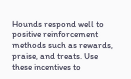Hounds respond well to positive reinforcement methods such as rewards, praise, and treats. Use these incentives to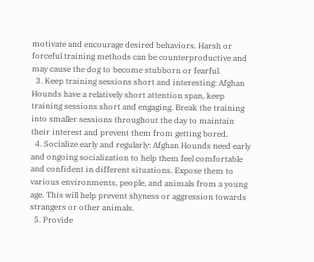motivate and encourage desired behaviors. Harsh or forceful training methods can be counterproductive and may cause the dog to become stubborn or fearful.
  3. Keep training sessions short and interesting: Afghan Hounds have a relatively short attention span, keep training sessions short and engaging. Break the training into smaller sessions throughout the day to maintain their interest and prevent them from getting bored.
  4. Socialize early and regularly: Afghan Hounds need early and ongoing socialization to help them feel comfortable and confident in different situations. Expose them to various environments, people, and animals from a young age. This will help prevent shyness or aggression towards strangers or other animals.
  5. Provide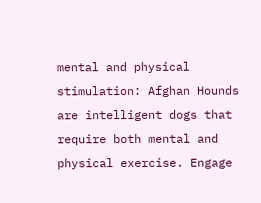mental and physical stimulation: Afghan Hounds are intelligent dogs that require both mental and physical exercise. Engage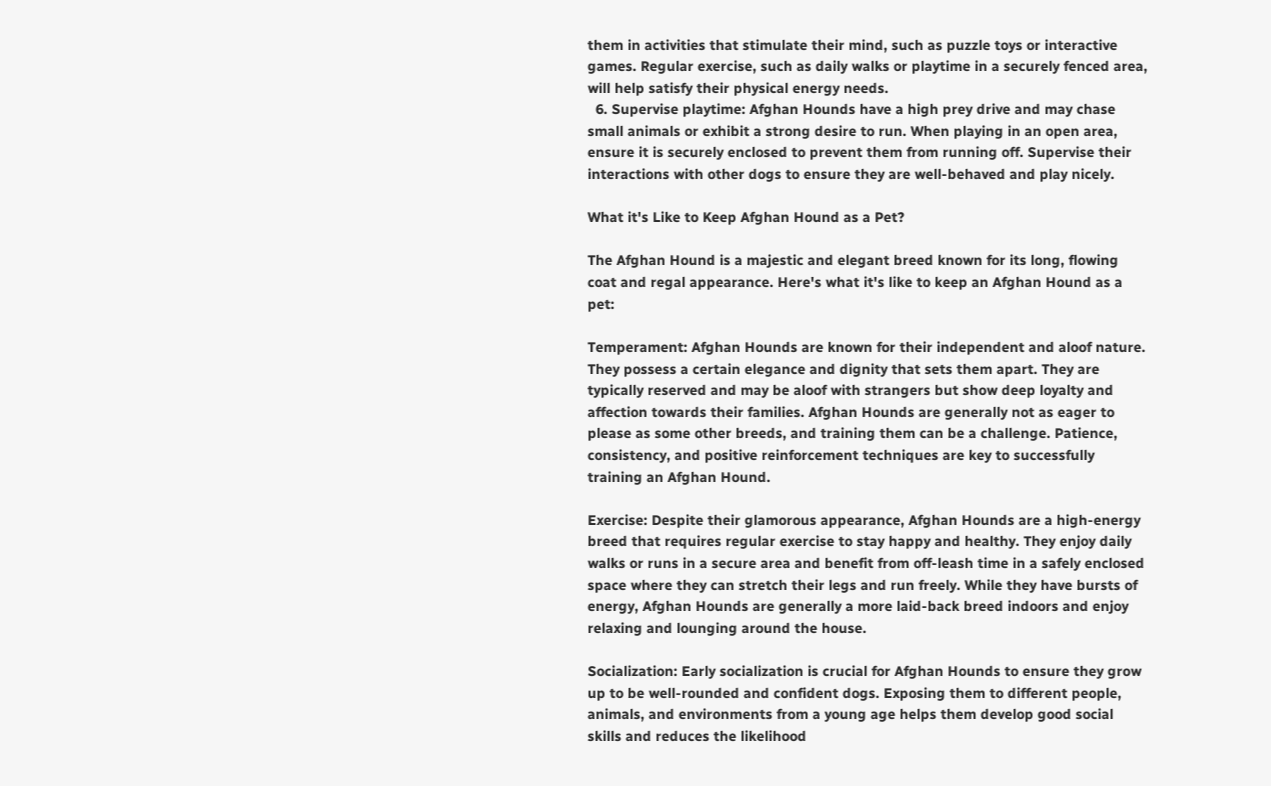them in activities that stimulate their mind, such as puzzle toys or interactive games. Regular exercise, such as daily walks or playtime in a securely fenced area, will help satisfy their physical energy needs.
  6. Supervise playtime: Afghan Hounds have a high prey drive and may chase small animals or exhibit a strong desire to run. When playing in an open area, ensure it is securely enclosed to prevent them from running off. Supervise their interactions with other dogs to ensure they are well-behaved and play nicely.

What it's Like to Keep Afghan Hound as a Pet?

The Afghan Hound is a majestic and elegant breed known for its long, flowing coat and regal appearance. Here's what it's like to keep an Afghan Hound as a pet:

Temperament: Afghan Hounds are known for their independent and aloof nature. They possess a certain elegance and dignity that sets them apart. They are typically reserved and may be aloof with strangers but show deep loyalty and affection towards their families. Afghan Hounds are generally not as eager to please as some other breeds, and training them can be a challenge. Patience, consistency, and positive reinforcement techniques are key to successfully training an Afghan Hound.

Exercise: Despite their glamorous appearance, Afghan Hounds are a high-energy breed that requires regular exercise to stay happy and healthy. They enjoy daily walks or runs in a secure area and benefit from off-leash time in a safely enclosed space where they can stretch their legs and run freely. While they have bursts of energy, Afghan Hounds are generally a more laid-back breed indoors and enjoy relaxing and lounging around the house.

Socialization: Early socialization is crucial for Afghan Hounds to ensure they grow up to be well-rounded and confident dogs. Exposing them to different people, animals, and environments from a young age helps them develop good social skills and reduces the likelihood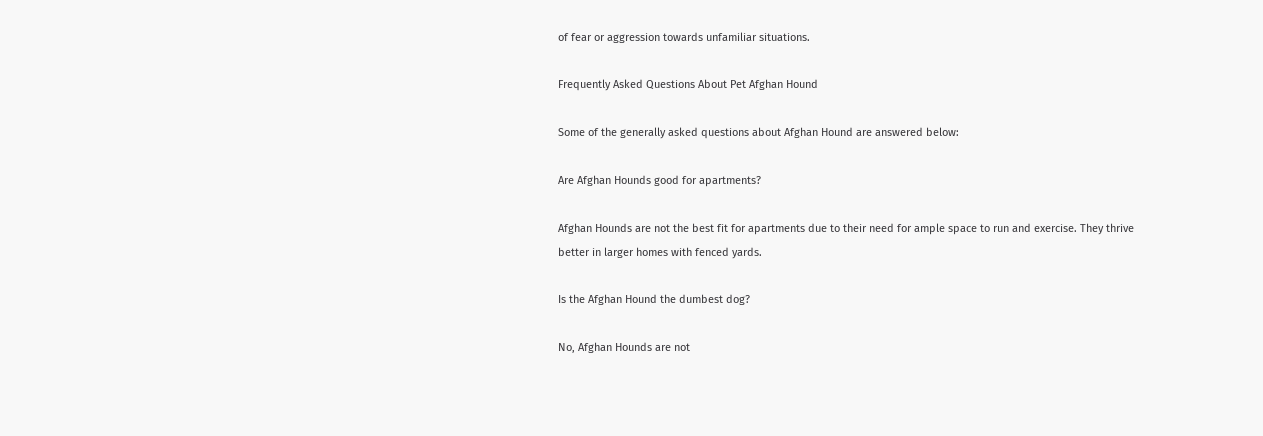of fear or aggression towards unfamiliar situations.

Frequently Asked Questions About Pet Afghan Hound

Some of the generally asked questions about Afghan Hound are answered below:

Are Afghan Hounds good for apartments?

Afghan Hounds are not the best fit for apartments due to their need for ample space to run and exercise. They thrive better in larger homes with fenced yards.

Is the Afghan Hound the dumbest dog?

No, Afghan Hounds are not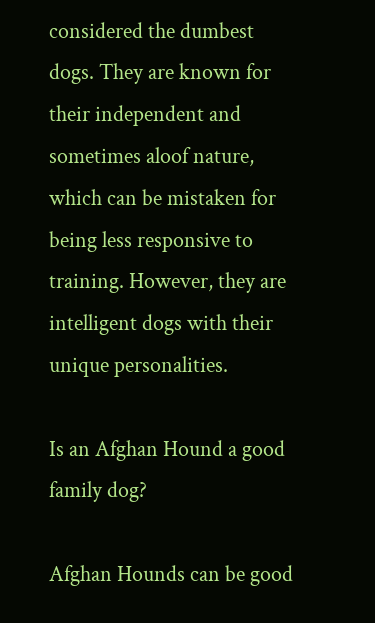considered the dumbest dogs. They are known for their independent and sometimes aloof nature, which can be mistaken for being less responsive to training. However, they are intelligent dogs with their unique personalities.

Is an Afghan Hound a good family dog?

Afghan Hounds can be good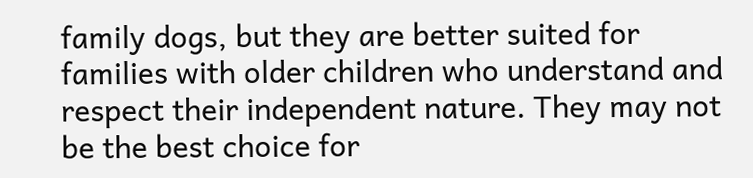family dogs, but they are better suited for families with older children who understand and respect their independent nature. They may not be the best choice for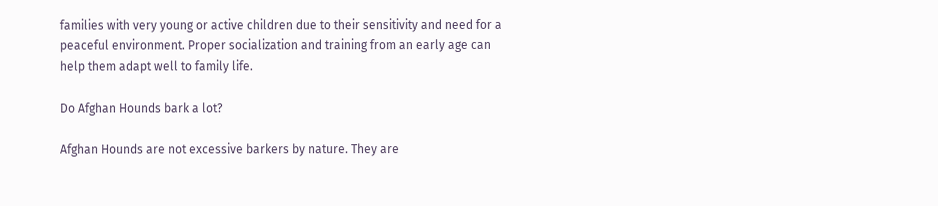families with very young or active children due to their sensitivity and need for a peaceful environment. Proper socialization and training from an early age can help them adapt well to family life.

Do Afghan Hounds bark a lot?

Afghan Hounds are not excessive barkers by nature. They are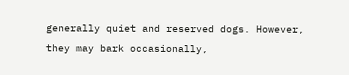generally quiet and reserved dogs. However, they may bark occasionally,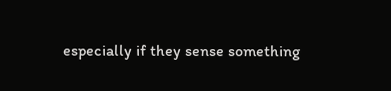especially if they sense something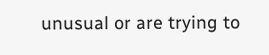unusual or are trying to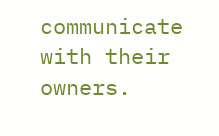communicate with their owners.